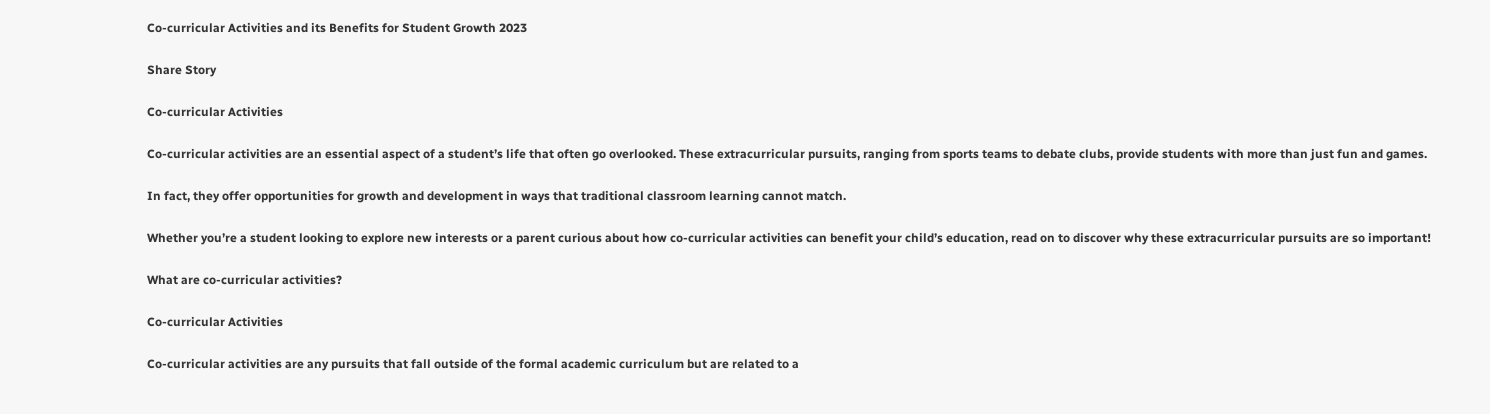Co-curricular Activities and its Benefits for Student Growth 2023

Share Story

Co-curricular Activities

Co-curricular activities are an essential aspect of a student’s life that often go overlooked. These extracurricular pursuits, ranging from sports teams to debate clubs, provide students with more than just fun and games.

In fact, they offer opportunities for growth and development in ways that traditional classroom learning cannot match.

Whether you’re a student looking to explore new interests or a parent curious about how co-curricular activities can benefit your child’s education, read on to discover why these extracurricular pursuits are so important!

What are co-curricular activities?

Co-curricular Activities

Co-curricular activities are any pursuits that fall outside of the formal academic curriculum but are related to a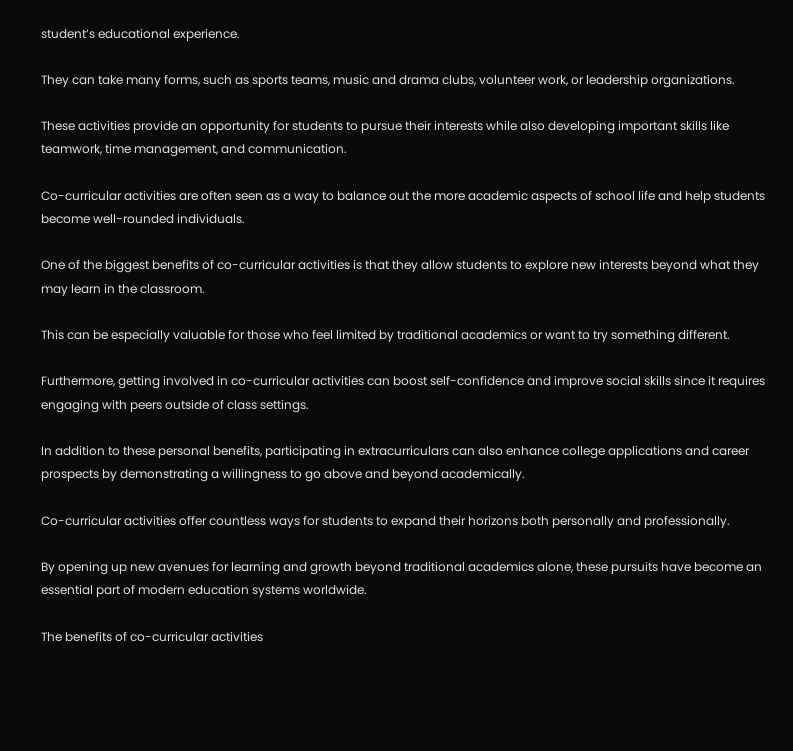student’s educational experience.

They can take many forms, such as sports teams, music and drama clubs, volunteer work, or leadership organizations.

These activities provide an opportunity for students to pursue their interests while also developing important skills like teamwork, time management, and communication.

Co-curricular activities are often seen as a way to balance out the more academic aspects of school life and help students become well-rounded individuals.

One of the biggest benefits of co-curricular activities is that they allow students to explore new interests beyond what they may learn in the classroom.

This can be especially valuable for those who feel limited by traditional academics or want to try something different.

Furthermore, getting involved in co-curricular activities can boost self-confidence and improve social skills since it requires engaging with peers outside of class settings.

In addition to these personal benefits, participating in extracurriculars can also enhance college applications and career prospects by demonstrating a willingness to go above and beyond academically.

Co-curricular activities offer countless ways for students to expand their horizons both personally and professionally.

By opening up new avenues for learning and growth beyond traditional academics alone, these pursuits have become an essential part of modern education systems worldwide.

The benefits of co-curricular activities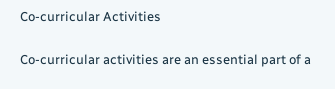Co-curricular Activities

Co-curricular activities are an essential part of a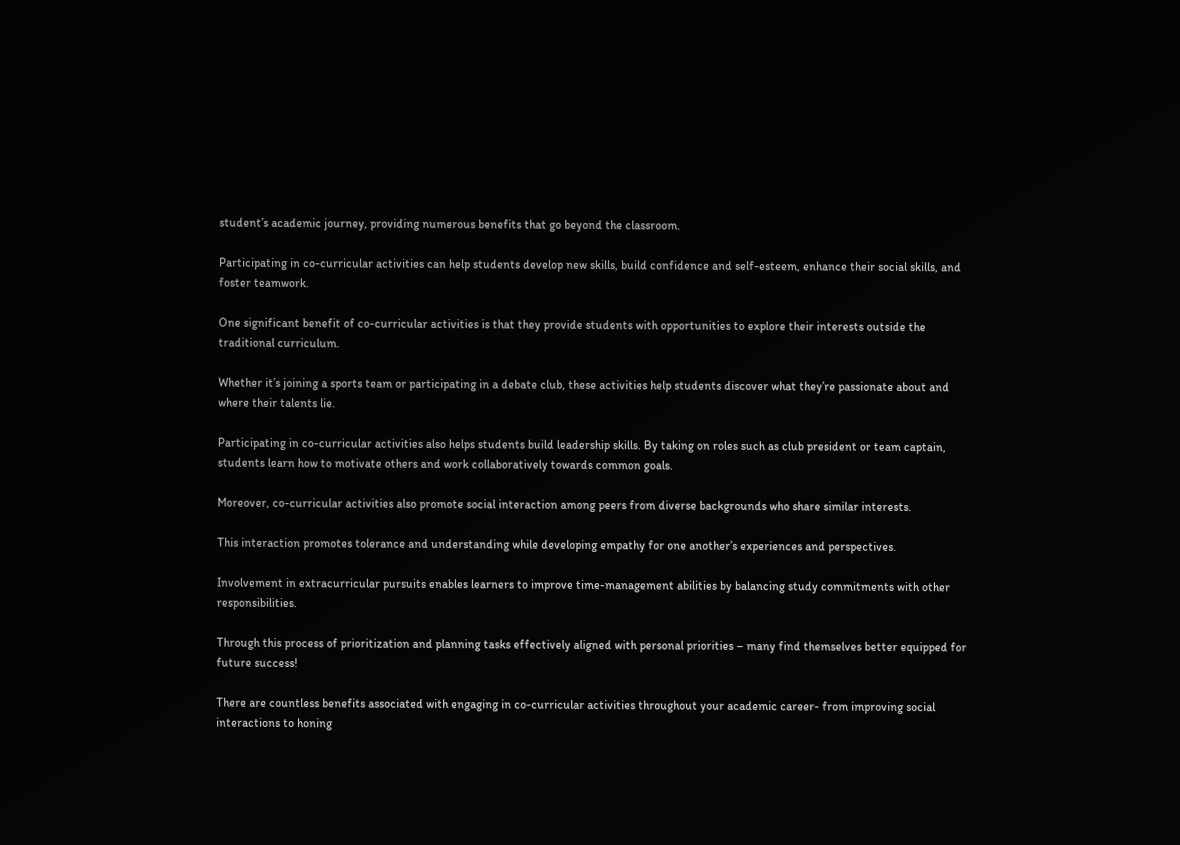student’s academic journey, providing numerous benefits that go beyond the classroom.

Participating in co-curricular activities can help students develop new skills, build confidence and self-esteem, enhance their social skills, and foster teamwork.

One significant benefit of co-curricular activities is that they provide students with opportunities to explore their interests outside the traditional curriculum.

Whether it’s joining a sports team or participating in a debate club, these activities help students discover what they’re passionate about and where their talents lie.

Participating in co-curricular activities also helps students build leadership skills. By taking on roles such as club president or team captain, students learn how to motivate others and work collaboratively towards common goals.

Moreover, co-curricular activities also promote social interaction among peers from diverse backgrounds who share similar interests.

This interaction promotes tolerance and understanding while developing empathy for one another’s experiences and perspectives.

Involvement in extracurricular pursuits enables learners to improve time-management abilities by balancing study commitments with other responsibilities.

Through this process of prioritization and planning tasks effectively aligned with personal priorities – many find themselves better equipped for future success!

There are countless benefits associated with engaging in co-curricular activities throughout your academic career- from improving social interactions to honing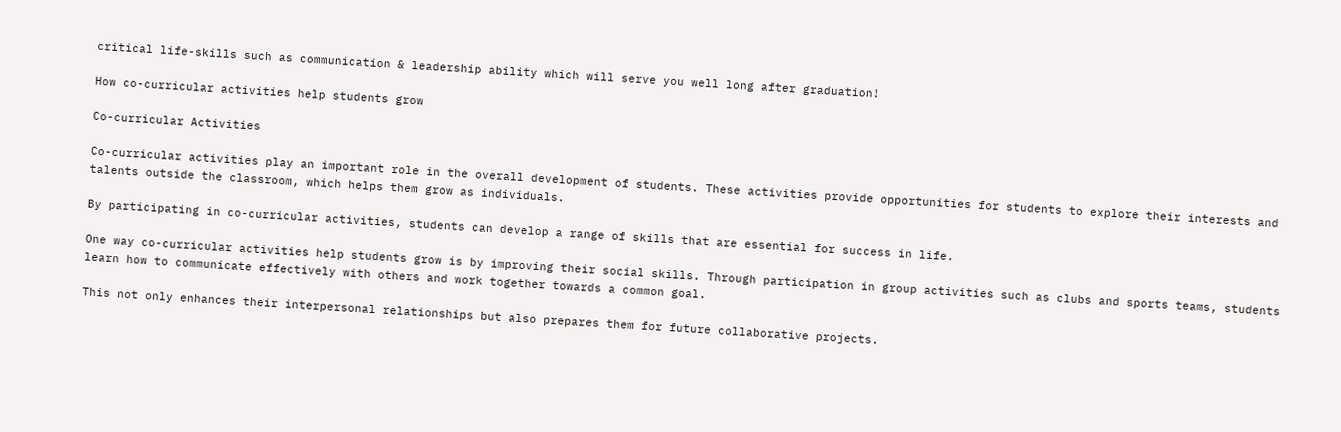critical life-skills such as communication & leadership ability which will serve you well long after graduation!

How co-curricular activities help students grow

Co-curricular Activities

Co-curricular activities play an important role in the overall development of students. These activities provide opportunities for students to explore their interests and talents outside the classroom, which helps them grow as individuals.

By participating in co-curricular activities, students can develop a range of skills that are essential for success in life.

One way co-curricular activities help students grow is by improving their social skills. Through participation in group activities such as clubs and sports teams, students learn how to communicate effectively with others and work together towards a common goal.

This not only enhances their interpersonal relationships but also prepares them for future collaborative projects.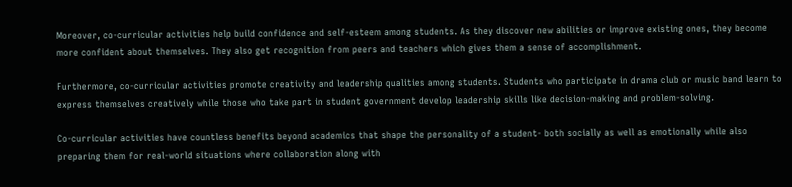Moreover, co-curricular activities help build confidence and self-esteem among students. As they discover new abilities or improve existing ones, they become more confident about themselves. They also get recognition from peers and teachers which gives them a sense of accomplishment.

Furthermore, co-curricular activities promote creativity and leadership qualities among students. Students who participate in drama club or music band learn to express themselves creatively while those who take part in student government develop leadership skills like decision-making and problem-solving.

Co-curricular activities have countless benefits beyond academics that shape the personality of a student- both socially as well as emotionally while also preparing them for real-world situations where collaboration along with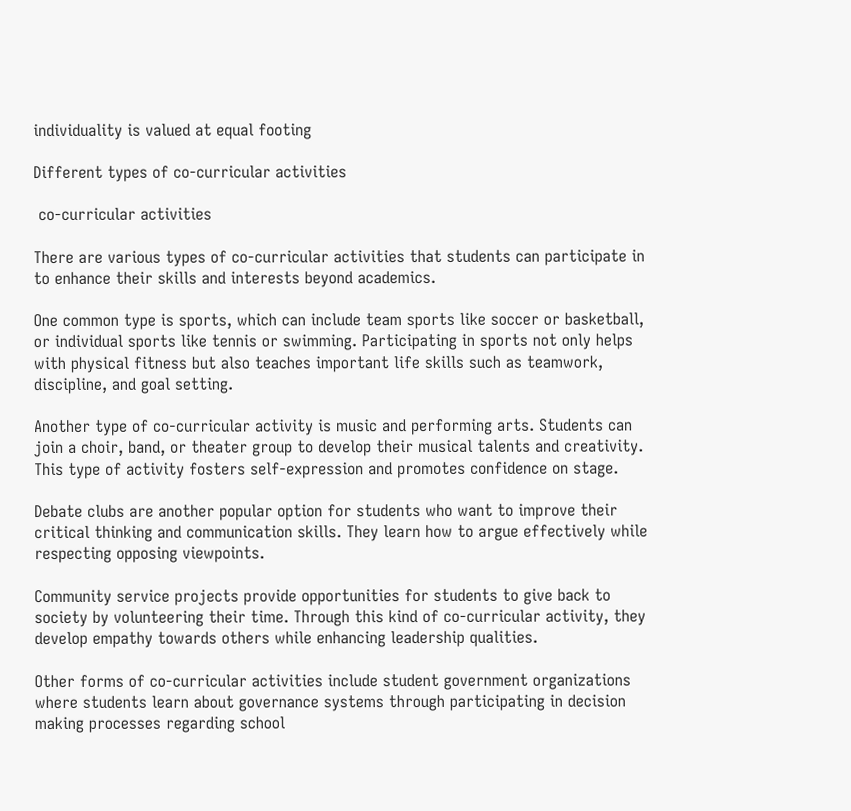individuality is valued at equal footing

Different types of co-curricular activities

 co-curricular activities

There are various types of co-curricular activities that students can participate in to enhance their skills and interests beyond academics.

One common type is sports, which can include team sports like soccer or basketball, or individual sports like tennis or swimming. Participating in sports not only helps with physical fitness but also teaches important life skills such as teamwork, discipline, and goal setting.

Another type of co-curricular activity is music and performing arts. Students can join a choir, band, or theater group to develop their musical talents and creativity. This type of activity fosters self-expression and promotes confidence on stage.

Debate clubs are another popular option for students who want to improve their critical thinking and communication skills. They learn how to argue effectively while respecting opposing viewpoints.

Community service projects provide opportunities for students to give back to society by volunteering their time. Through this kind of co-curricular activity, they develop empathy towards others while enhancing leadership qualities.

Other forms of co-curricular activities include student government organizations where students learn about governance systems through participating in decision making processes regarding school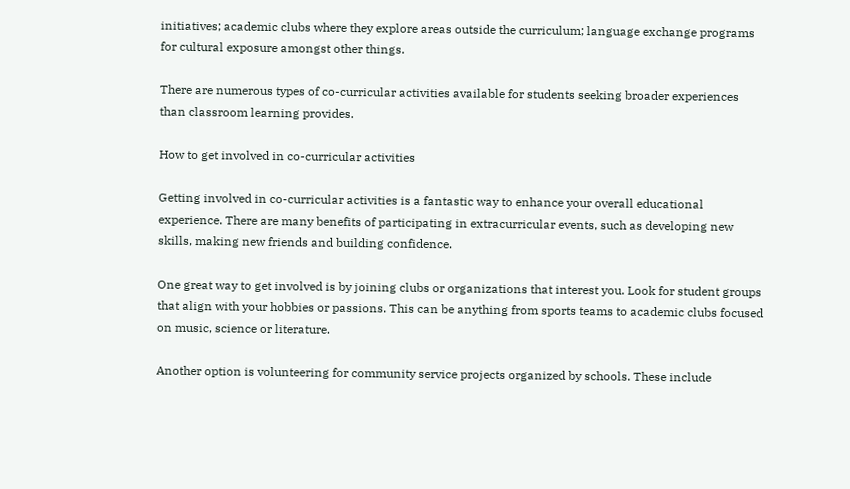initiatives; academic clubs where they explore areas outside the curriculum; language exchange programs for cultural exposure amongst other things.

There are numerous types of co-curricular activities available for students seeking broader experiences than classroom learning provides.

How to get involved in co-curricular activities

Getting involved in co-curricular activities is a fantastic way to enhance your overall educational experience. There are many benefits of participating in extracurricular events, such as developing new skills, making new friends and building confidence.

One great way to get involved is by joining clubs or organizations that interest you. Look for student groups that align with your hobbies or passions. This can be anything from sports teams to academic clubs focused on music, science or literature.

Another option is volunteering for community service projects organized by schools. These include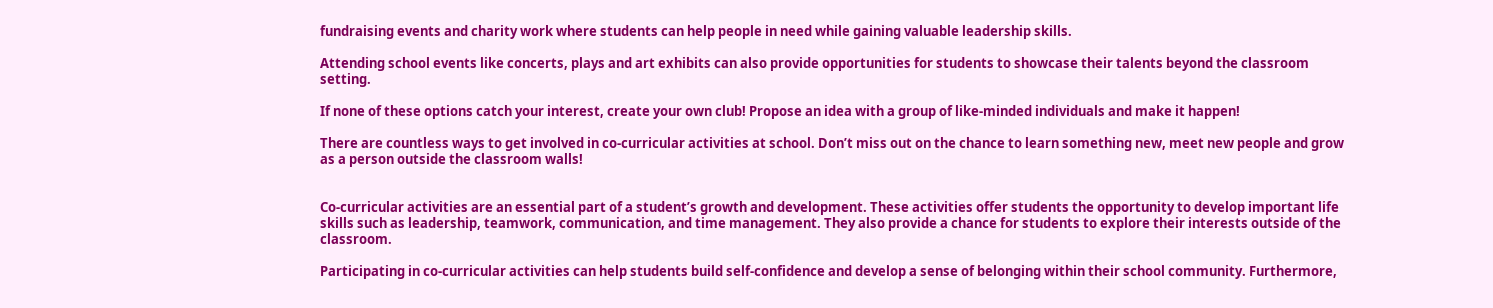fundraising events and charity work where students can help people in need while gaining valuable leadership skills.

Attending school events like concerts, plays and art exhibits can also provide opportunities for students to showcase their talents beyond the classroom setting.

If none of these options catch your interest, create your own club! Propose an idea with a group of like-minded individuals and make it happen!

There are countless ways to get involved in co-curricular activities at school. Don’t miss out on the chance to learn something new, meet new people and grow as a person outside the classroom walls!


Co-curricular activities are an essential part of a student’s growth and development. These activities offer students the opportunity to develop important life skills such as leadership, teamwork, communication, and time management. They also provide a chance for students to explore their interests outside of the classroom.

Participating in co-curricular activities can help students build self-confidence and develop a sense of belonging within their school community. Furthermore,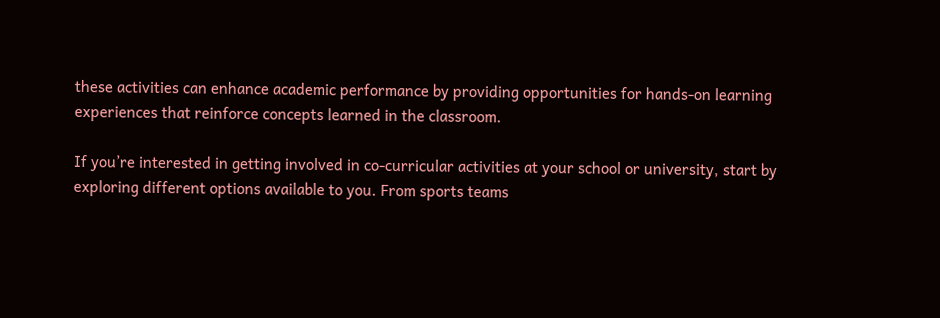these activities can enhance academic performance by providing opportunities for hands-on learning experiences that reinforce concepts learned in the classroom.

If you’re interested in getting involved in co-curricular activities at your school or university, start by exploring different options available to you. From sports teams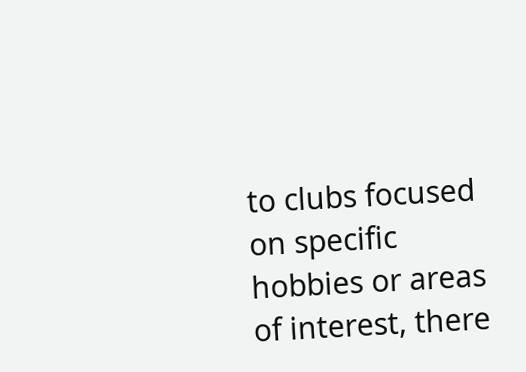to clubs focused on specific hobbies or areas of interest, there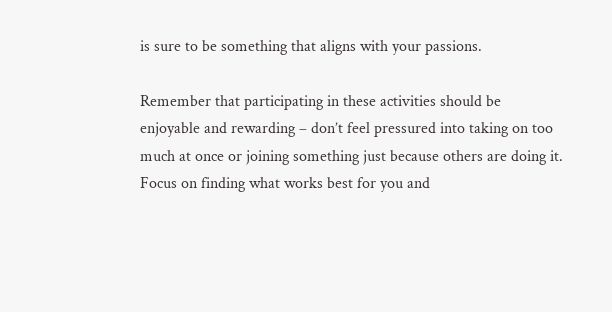is sure to be something that aligns with your passions.

Remember that participating in these activities should be enjoyable and rewarding – don’t feel pressured into taking on too much at once or joining something just because others are doing it. Focus on finding what works best for you and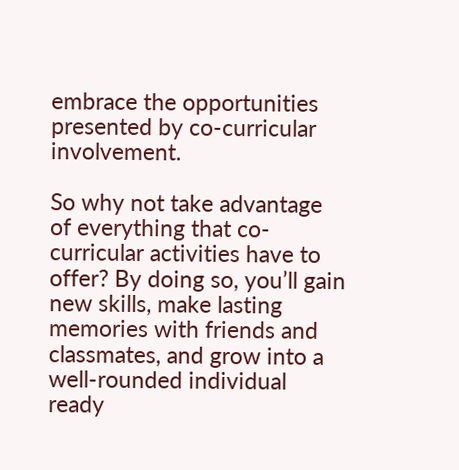embrace the opportunities presented by co-curricular involvement.

So why not take advantage of everything that co-curricular activities have to offer? By doing so, you’ll gain new skills, make lasting memories with friends and classmates, and grow into a well-rounded individual ready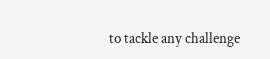to tackle any challenge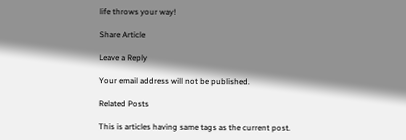life throws your way!

Share Article

Leave a Reply

Your email address will not be published.

Related Posts

This is articles having same tags as the current post.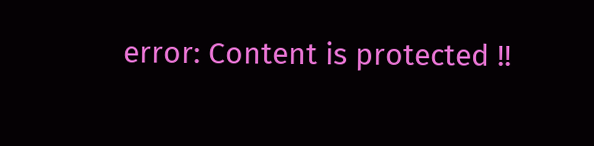error: Content is protected !!